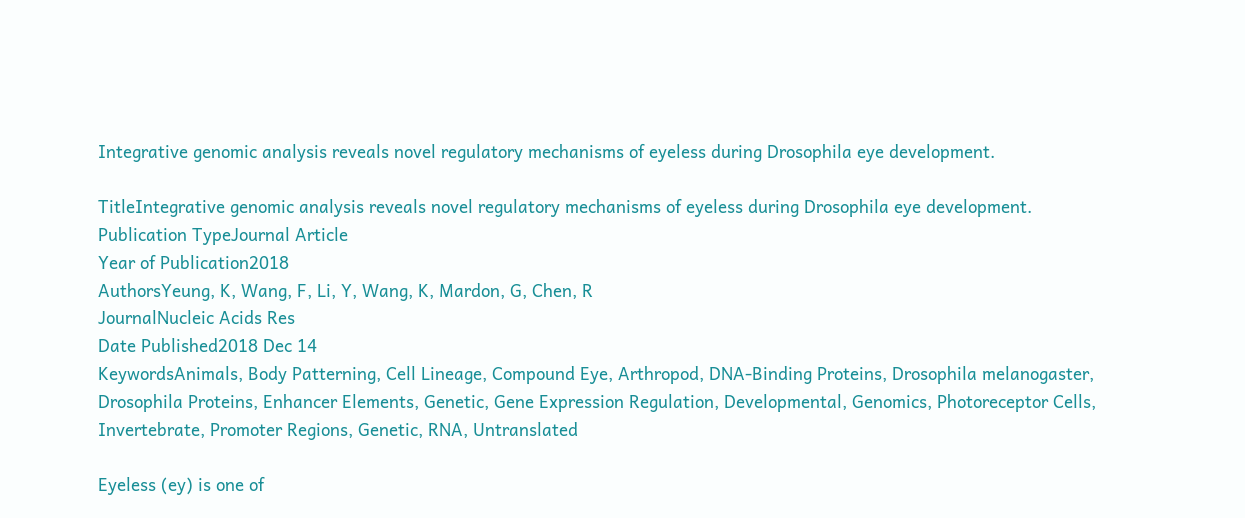Integrative genomic analysis reveals novel regulatory mechanisms of eyeless during Drosophila eye development.

TitleIntegrative genomic analysis reveals novel regulatory mechanisms of eyeless during Drosophila eye development.
Publication TypeJournal Article
Year of Publication2018
AuthorsYeung, K, Wang, F, Li, Y, Wang, K, Mardon, G, Chen, R
JournalNucleic Acids Res
Date Published2018 Dec 14
KeywordsAnimals, Body Patterning, Cell Lineage, Compound Eye, Arthropod, DNA-Binding Proteins, Drosophila melanogaster, Drosophila Proteins, Enhancer Elements, Genetic, Gene Expression Regulation, Developmental, Genomics, Photoreceptor Cells, Invertebrate, Promoter Regions, Genetic, RNA, Untranslated

Eyeless (ey) is one of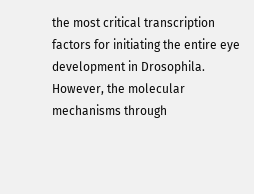the most critical transcription factors for initiating the entire eye development in Drosophila. However, the molecular mechanisms through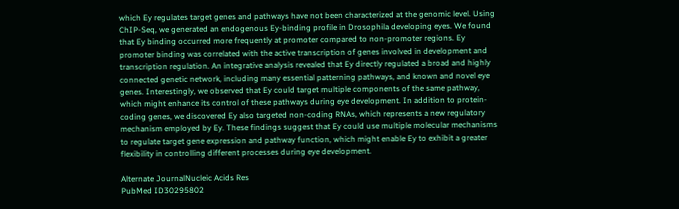which Ey regulates target genes and pathways have not been characterized at the genomic level. Using ChIP-Seq, we generated an endogenous Ey-binding profile in Drosophila developing eyes. We found that Ey binding occurred more frequently at promoter compared to non-promoter regions. Ey promoter binding was correlated with the active transcription of genes involved in development and transcription regulation. An integrative analysis revealed that Ey directly regulated a broad and highly connected genetic network, including many essential patterning pathways, and known and novel eye genes. Interestingly, we observed that Ey could target multiple components of the same pathway, which might enhance its control of these pathways during eye development. In addition to protein-coding genes, we discovered Ey also targeted non-coding RNAs, which represents a new regulatory mechanism employed by Ey. These findings suggest that Ey could use multiple molecular mechanisms to regulate target gene expression and pathway function, which might enable Ey to exhibit a greater flexibility in controlling different processes during eye development.

Alternate JournalNucleic Acids Res
PubMed ID30295802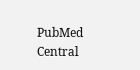PubMed Central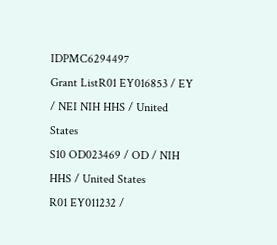IDPMC6294497
Grant ListR01 EY016853 / EY / NEI NIH HHS / United States
S10 OD023469 / OD / NIH HHS / United States
R01 EY011232 /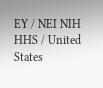EY / NEI NIH HHS / United States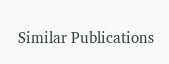Similar Publications